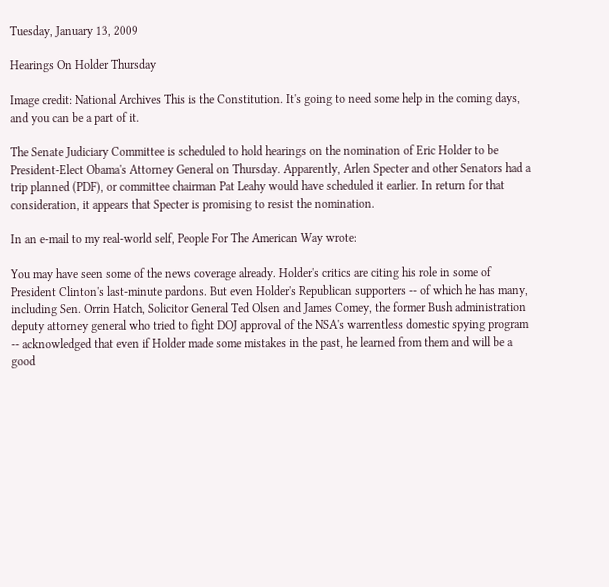Tuesday, January 13, 2009

Hearings On Holder Thursday

Image credit: National Archives This is the Constitution. It's going to need some help in the coming days, and you can be a part of it.

The Senate Judiciary Committee is scheduled to hold hearings on the nomination of Eric Holder to be President-Elect Obama's Attorney General on Thursday. Apparently, Arlen Specter and other Senators had a trip planned (PDF), or committee chairman Pat Leahy would have scheduled it earlier. In return for that consideration, it appears that Specter is promising to resist the nomination.

In an e-mail to my real-world self, People For The American Way wrote:

You may have seen some of the news coverage already. Holder's critics are citing his role in some of President Clinton's last-minute pardons. But even Holder's Republican supporters -- of which he has many, including Sen. Orrin Hatch, Solicitor General Ted Olsen and James Comey, the former Bush administration deputy attorney general who tried to fight DOJ approval of the NSA's warrentless domestic spying program -- acknowledged that even if Holder made some mistakes in the past, he learned from them and will be a good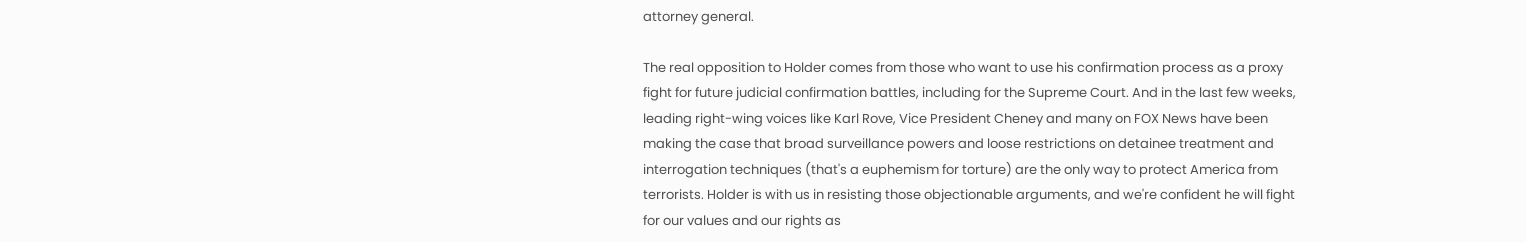attorney general.

The real opposition to Holder comes from those who want to use his confirmation process as a proxy fight for future judicial confirmation battles, including for the Supreme Court. And in the last few weeks, leading right-wing voices like Karl Rove, Vice President Cheney and many on FOX News have been making the case that broad surveillance powers and loose restrictions on detainee treatment and interrogation techniques (that's a euphemism for torture) are the only way to protect America from terrorists. Holder is with us in resisting those objectionable arguments, and we're confident he will fight for our values and our rights as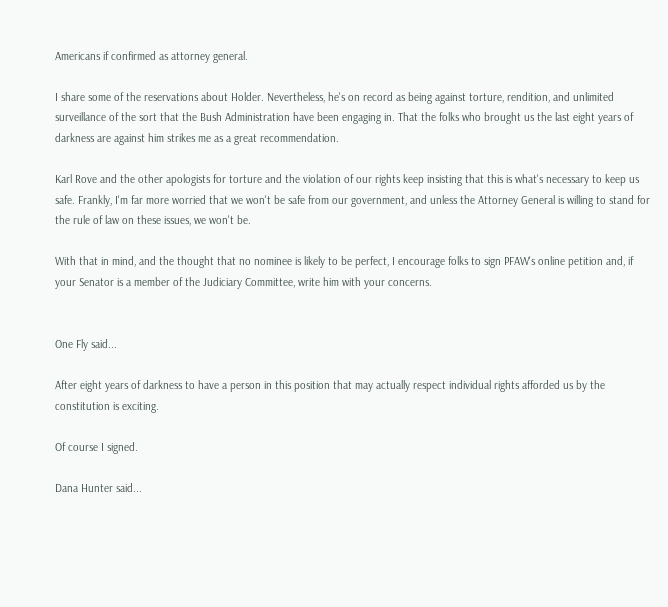Americans if confirmed as attorney general.

I share some of the reservations about Holder. Nevertheless, he's on record as being against torture, rendition, and unlimited surveillance of the sort that the Bush Administration have been engaging in. That the folks who brought us the last eight years of darkness are against him strikes me as a great recommendation.

Karl Rove and the other apologists for torture and the violation of our rights keep insisting that this is what's necessary to keep us safe. Frankly, I'm far more worried that we won't be safe from our government, and unless the Attorney General is willing to stand for the rule of law on these issues, we won't be.

With that in mind, and the thought that no nominee is likely to be perfect, I encourage folks to sign PFAW's online petition and, if your Senator is a member of the Judiciary Committee, write him with your concerns.


One Fly said...

After eight years of darkness to have a person in this position that may actually respect individual rights afforded us by the constitution is exciting.

Of course I signed.

Dana Hunter said...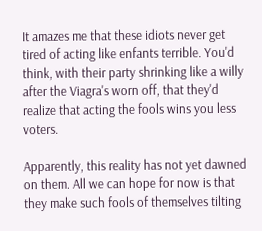It amazes me that these idiots never get tired of acting like enfants terrible. You'd think, with their party shrinking like a willy after the Viagra's worn off, that they'd realize that acting the fools wins you less voters.

Apparently, this reality has not yet dawned on them. All we can hope for now is that they make such fools of themselves tilting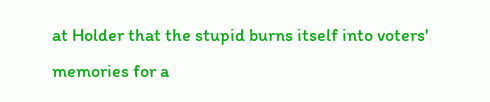at Holder that the stupid burns itself into voters' memories for a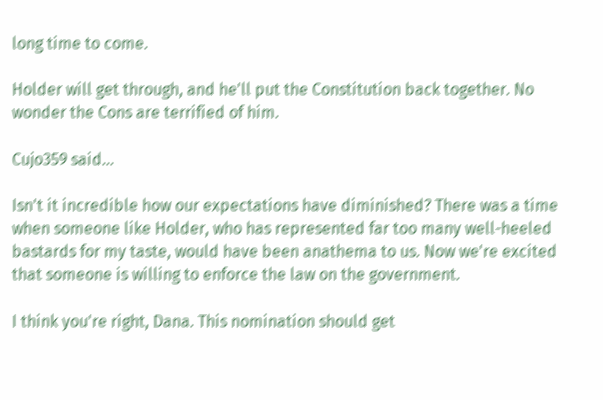long time to come.

Holder will get through, and he'll put the Constitution back together. No wonder the Cons are terrified of him.

Cujo359 said...

Isn't it incredible how our expectations have diminished? There was a time when someone like Holder, who has represented far too many well-heeled bastards for my taste, would have been anathema to us. Now we're excited that someone is willing to enforce the law on the government.

I think you're right, Dana. This nomination should get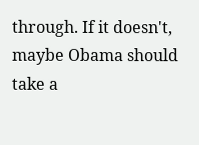through. If it doesn't, maybe Obama should take a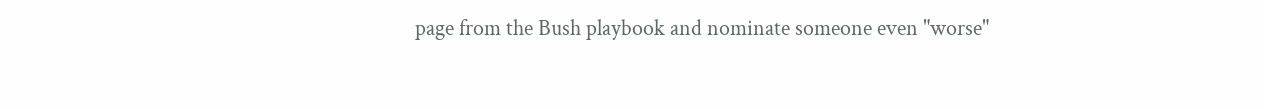page from the Bush playbook and nominate someone even "worse"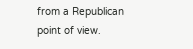from a Republican point of view.